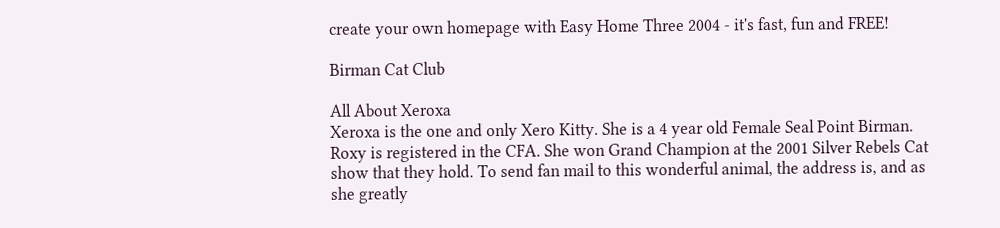create your own homepage with Easy Home Three 2004 - it's fast, fun and FREE!

Birman Cat Club

All About Xeroxa
Xeroxa is the one and only Xero Kitty. She is a 4 year old Female Seal Point Birman. Roxy is registered in the CFA. She won Grand Champion at the 2001 Silver Rebels Cat show that they hold. To send fan mail to this wonderful animal, the address is, and as she greatly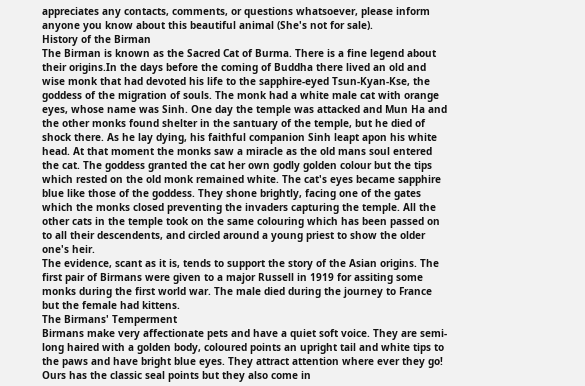appreciates any contacts, comments, or questions whatsoever, please inform anyone you know about this beautiful animal (She's not for sale).
History of the Birman
The Birman is known as the Sacred Cat of Burma. There is a fine legend about their origins.In the days before the coming of Buddha there lived an old and wise monk that had devoted his life to the sapphire-eyed Tsun-Kyan-Kse, the goddess of the migration of souls. The monk had a white male cat with orange eyes, whose name was Sinh. One day the temple was attacked and Mun Ha and the other monks found shelter in the santuary of the temple, but he died of shock there. As he lay dying, his faithful companion Sinh leapt apon his white head. At that moment the monks saw a miracle as the old mans soul entered the cat. The goddess granted the cat her own godly golden colour but the tips which rested on the old monk remained white. The cat's eyes became sapphire blue like those of the goddess. They shone brightly, facing one of the gates which the monks closed preventing the invaders capturing the temple. All the other cats in the temple took on the same colouring which has been passed on to all their descendents, and circled around a young priest to show the older one's heir.
The evidence, scant as it is, tends to support the story of the Asian origins. The first pair of Birmans were given to a major Russell in 1919 for assiting some monks during the first world war. The male died during the journey to France but the female had kittens.
The Birmans' Temperment
Birmans make very affectionate pets and have a quiet soft voice. They are semi-long haired with a golden body, coloured points an upright tail and white tips to the paws and have bright blue eyes. They attract attention where ever they go! Ours has the classic seal points but they also come in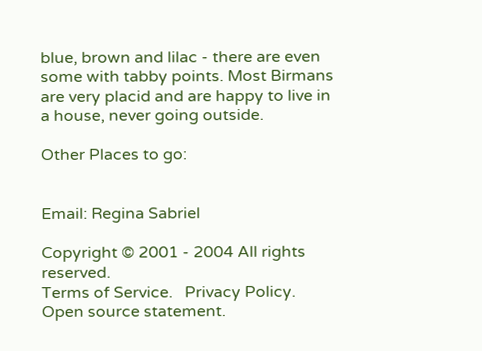blue, brown and lilac - there are even some with tabby points. Most Birmans are very placid and are happy to live in a house, never going outside.

Other Places to go:


Email: Regina Sabriel

Copyright © 2001 - 2004 All rights reserved.
Terms of Service.   Privacy Policy.   Open source statement.